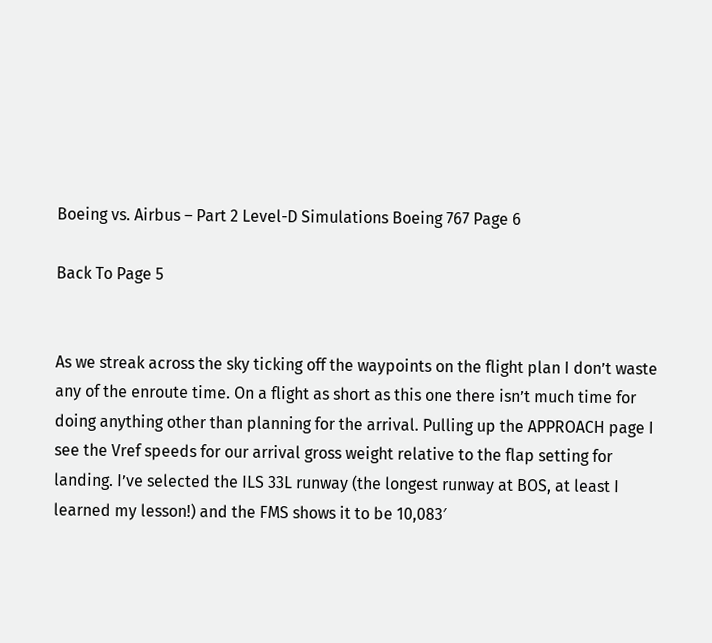Boeing vs. Airbus – Part 2 Level-D Simulations Boeing 767 Page 6

Back To Page 5


As we streak across the sky ticking off the waypoints on the flight plan I don’t waste any of the enroute time. On a flight as short as this one there isn’t much time for doing anything other than planning for the arrival. Pulling up the APPROACH page I see the Vref speeds for our arrival gross weight relative to the flap setting for landing. I’ve selected the ILS 33L runway (the longest runway at BOS, at least I learned my lesson!) and the FMS shows it to be 10,083′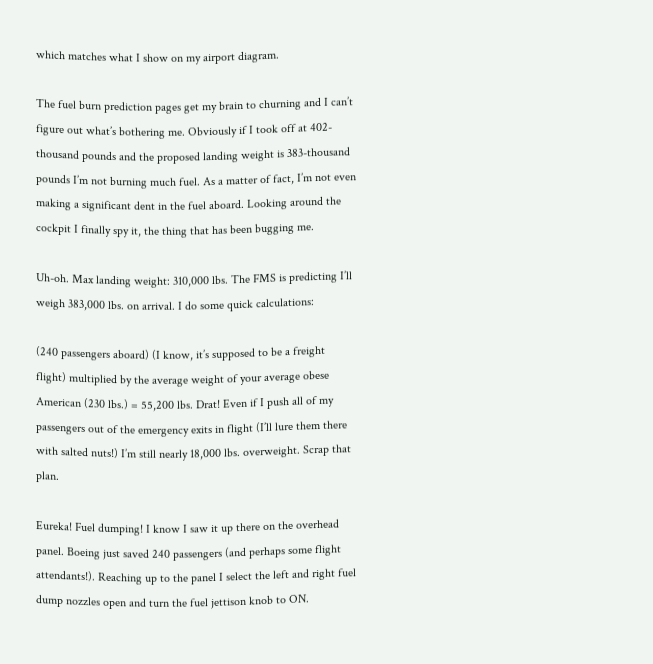which matches what I show on my airport diagram.

The fuel burn prediction pages get my brain to churning and I can’t figure out what’s bothering me. Obviously if I took off at 402-thousand pounds and the proposed landing weight is 383-thousand pounds I’m not burning much fuel. As a matter of fact, I’m not even making a significant dent in the fuel aboard. Looking around the cockpit I finally spy it, the thing that has been bugging me.

Uh-oh. Max landing weight: 310,000 lbs. The FMS is predicting I’ll weigh 383,000 lbs. on arrival. I do some quick calculations:

(240 passengers aboard) (I know, it’s supposed to be a freight flight) multiplied by the average weight of your average obese American (230 lbs.) = 55,200 lbs. Drat! Even if I push all of my passengers out of the emergency exits in flight (I’ll lure them there with salted nuts!) I’m still nearly 18,000 lbs. overweight. Scrap that plan.

Eureka! Fuel dumping! I know I saw it up there on the overhead panel. Boeing just saved 240 passengers (and perhaps some flight attendants!). Reaching up to the panel I select the left and right fuel dump nozzles open and turn the fuel jettison knob to ON.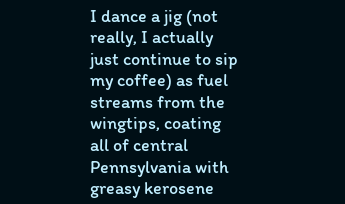I dance a jig (not really, I actually just continue to sip my coffee) as fuel streams from the wingtips, coating all of central Pennsylvania with greasy kerosene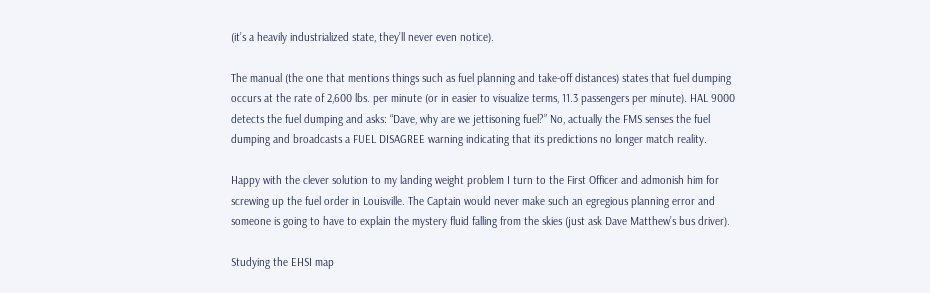(it’s a heavily industrialized state, they’ll never even notice).

The manual (the one that mentions things such as fuel planning and take-off distances) states that fuel dumping occurs at the rate of 2,600 lbs. per minute (or in easier to visualize terms, 11.3 passengers per minute). HAL 9000 detects the fuel dumping and asks: “Dave, why are we jettisoning fuel?” No, actually the FMS senses the fuel dumping and broadcasts a FUEL DISAGREE warning indicating that its predictions no longer match reality.

Happy with the clever solution to my landing weight problem I turn to the First Officer and admonish him for screwing up the fuel order in Louisville. The Captain would never make such an egregious planning error and someone is going to have to explain the mystery fluid falling from the skies (just ask Dave Matthew’s bus driver).

Studying the EHSI map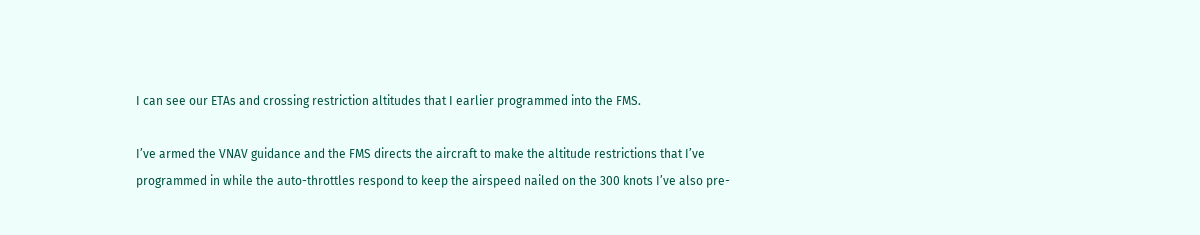I can see our ETAs and crossing restriction altitudes that I earlier programmed into the FMS.

I’ve armed the VNAV guidance and the FMS directs the aircraft to make the altitude restrictions that I’ve programmed in while the auto-throttles respond to keep the airspeed nailed on the 300 knots I’ve also pre-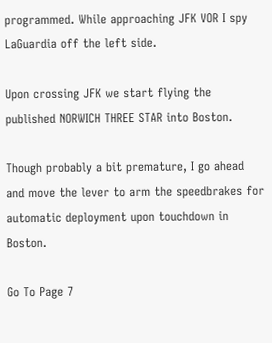programmed. While approaching JFK VOR I spy LaGuardia off the left side.

Upon crossing JFK we start flying the published NORWICH THREE STAR into Boston.

Though probably a bit premature, I go ahead and move the lever to arm the speedbrakes for automatic deployment upon touchdown in Boston.

Go To Page 7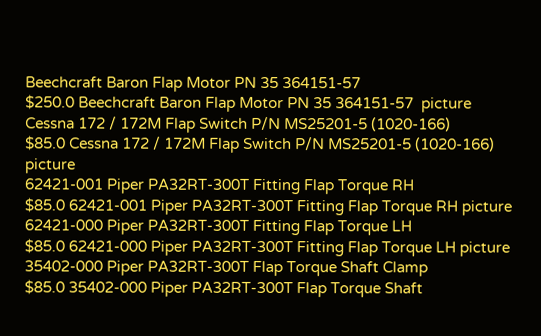Beechcraft Baron Flap Motor PN 35 364151-57
$250.0 Beechcraft Baron Flap Motor PN 35 364151-57  picture
Cessna 172 / 172M Flap Switch P/N MS25201-5 (1020-166)
$85.0 Cessna 172 / 172M Flap Switch P/N MS25201-5 (1020-166) picture
62421-001 Piper PA32RT-300T Fitting Flap Torque RH
$85.0 62421-001 Piper PA32RT-300T Fitting Flap Torque RH picture
62421-000 Piper PA32RT-300T Fitting Flap Torque LH
$85.0 62421-000 Piper PA32RT-300T Fitting Flap Torque LH picture
35402-000 Piper PA32RT-300T Flap Torque Shaft Clamp
$85.0 35402-000 Piper PA32RT-300T Flap Torque Shaft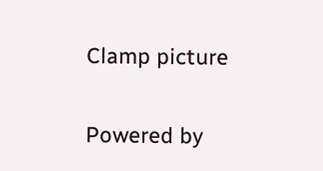Clamp picture

Powered by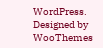WordPress. Designed by WooThemes